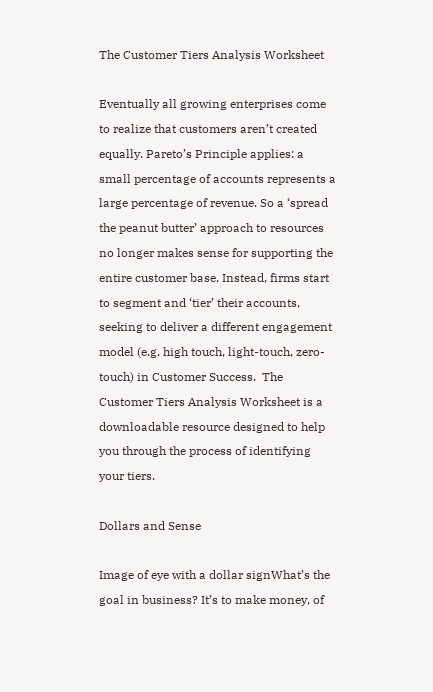The Customer Tiers Analysis Worksheet

Eventually all growing enterprises come to realize that customers aren’t created equally. Pareto’s Principle applies: a small percentage of accounts represents a large percentage of revenue. So a ‘spread the peanut butter’ approach to resources no longer makes sense for supporting the entire customer base. Instead, firms start to segment and ‘tier’ their accounts, seeking to deliver a different engagement model (e.g. high touch, light-touch, zero-touch) in Customer Success.  The Customer Tiers Analysis Worksheet is a downloadable resource designed to help you through the process of identifying your tiers.

Dollars and Sense

Image of eye with a dollar signWhat’s the goal in business? It’s to make money, of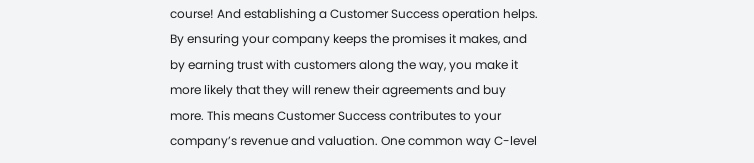course! And establishing a Customer Success operation helps. By ensuring your company keeps the promises it makes, and by earning trust with customers along the way, you make it more likely that they will renew their agreements and buy more. This means Customer Success contributes to your company’s revenue and valuation. One common way C-level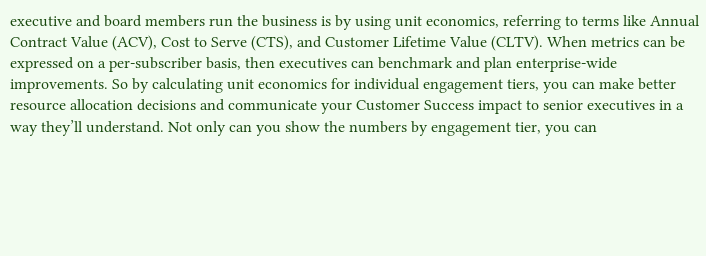executive and board members run the business is by using unit economics, referring to terms like Annual Contract Value (ACV), Cost to Serve (CTS), and Customer Lifetime Value (CLTV). When metrics can be expressed on a per-subscriber basis, then executives can benchmark and plan enterprise-wide improvements. So by calculating unit economics for individual engagement tiers, you can make better resource allocation decisions and communicate your Customer Success impact to senior executives in a way they’ll understand. Not only can you show the numbers by engagement tier, you can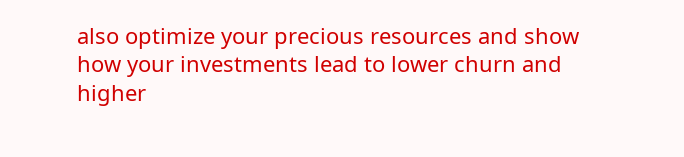also optimize your precious resources and show how your investments lead to lower churn and higher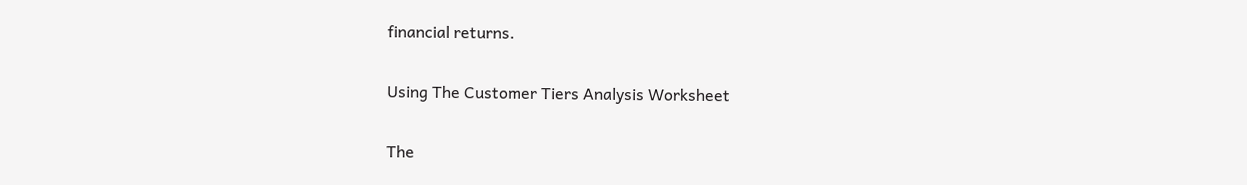financial returns.

Using The Customer Tiers Analysis Worksheet

The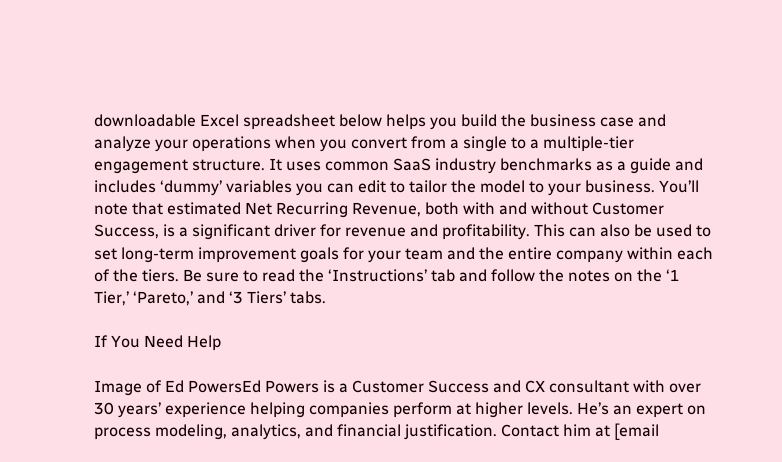downloadable Excel spreadsheet below helps you build the business case and analyze your operations when you convert from a single to a multiple-tier engagement structure. It uses common SaaS industry benchmarks as a guide and includes ‘dummy’ variables you can edit to tailor the model to your business. You’ll note that estimated Net Recurring Revenue, both with and without Customer Success, is a significant driver for revenue and profitability. This can also be used to set long-term improvement goals for your team and the entire company within each of the tiers. Be sure to read the ‘Instructions’ tab and follow the notes on the ‘1 Tier,’ ‘Pareto,’ and ‘3 Tiers’ tabs.

If You Need Help

Image of Ed PowersEd Powers is a Customer Success and CX consultant with over 30 years’ experience helping companies perform at higher levels. He’s an expert on process modeling, analytics, and financial justification. Contact him at [email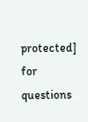protected] for questions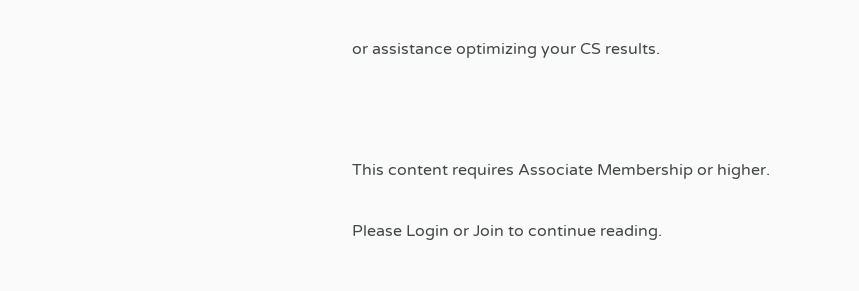or assistance optimizing your CS results.



This content requires Associate Membership or higher.

Please Login or Join to continue reading.